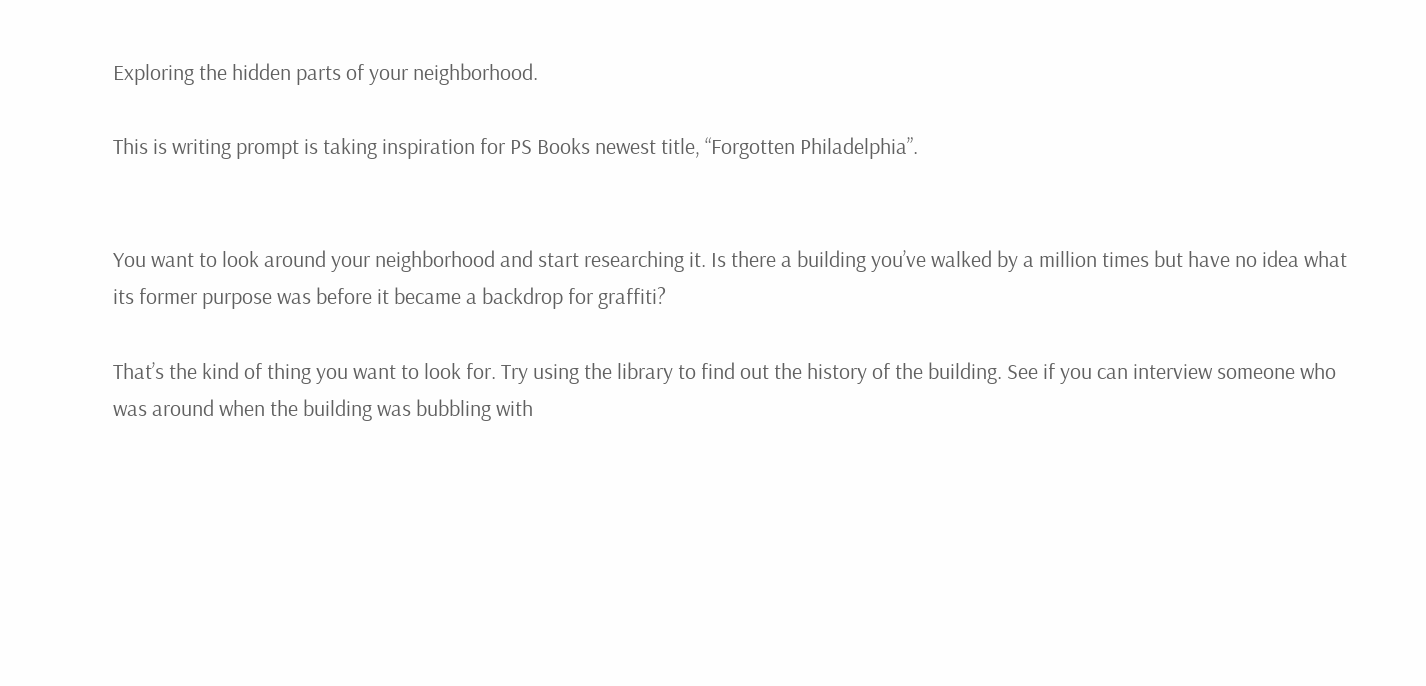Exploring the hidden parts of your neighborhood.

This is writing prompt is taking inspiration for PS Books newest title, “Forgotten Philadelphia”.


You want to look around your neighborhood and start researching it. Is there a building you’ve walked by a million times but have no idea what its former purpose was before it became a backdrop for graffiti?

That’s the kind of thing you want to look for. Try using the library to find out the history of the building. See if you can interview someone who was around when the building was bubbling with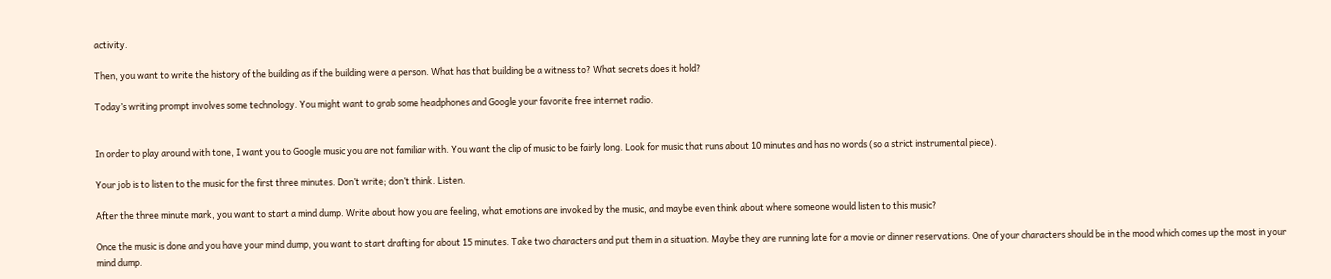activity.

Then, you want to write the history of the building as if the building were a person. What has that building be a witness to? What secrets does it hold?

Today’s writing prompt involves some technology. You might want to grab some headphones and Google your favorite free internet radio.


In order to play around with tone, I want you to Google music you are not familiar with. You want the clip of music to be fairly long. Look for music that runs about 10 minutes and has no words (so a strict instrumental piece).

Your job is to listen to the music for the first three minutes. Don’t write; don’t think. Listen.

After the three minute mark, you want to start a mind dump. Write about how you are feeling, what emotions are invoked by the music, and maybe even think about where someone would listen to this music?

Once the music is done and you have your mind dump, you want to start drafting for about 15 minutes. Take two characters and put them in a situation. Maybe they are running late for a movie or dinner reservations. One of your characters should be in the mood which comes up the most in your mind dump.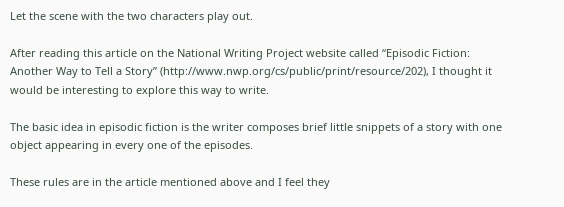Let the scene with the two characters play out.

After reading this article on the National Writing Project website called “Episodic Fiction: Another Way to Tell a Story” (http://www.nwp.org/cs/public/print/resource/202), I thought it would be interesting to explore this way to write.

The basic idea in episodic fiction is the writer composes brief little snippets of a story with one object appearing in every one of the episodes.

These rules are in the article mentioned above and I feel they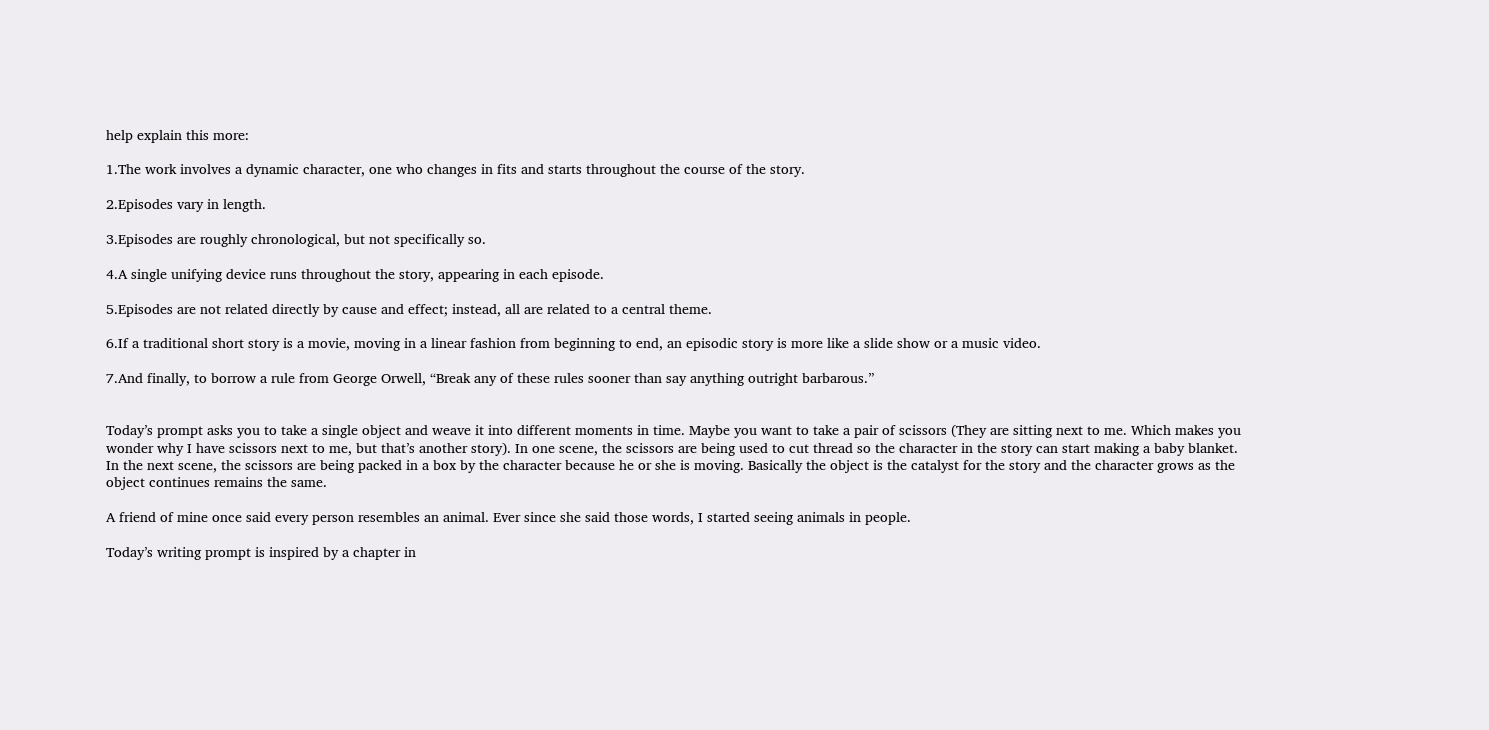help explain this more:

1.The work involves a dynamic character, one who changes in fits and starts throughout the course of the story.

2.Episodes vary in length.

3.Episodes are roughly chronological, but not specifically so.

4.A single unifying device runs throughout the story, appearing in each episode.

5.Episodes are not related directly by cause and effect; instead, all are related to a central theme.

6.If a traditional short story is a movie, moving in a linear fashion from beginning to end, an episodic story is more like a slide show or a music video.

7.And finally, to borrow a rule from George Orwell, “Break any of these rules sooner than say anything outright barbarous.”


Today’s prompt asks you to take a single object and weave it into different moments in time. Maybe you want to take a pair of scissors (They are sitting next to me. Which makes you wonder why I have scissors next to me, but that’s another story). In one scene, the scissors are being used to cut thread so the character in the story can start making a baby blanket. In the next scene, the scissors are being packed in a box by the character because he or she is moving. Basically the object is the catalyst for the story and the character grows as the object continues remains the same.

A friend of mine once said every person resembles an animal. Ever since she said those words, I started seeing animals in people.

Today’s writing prompt is inspired by a chapter in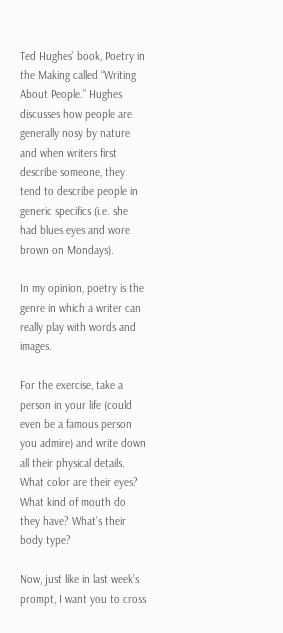Ted Hughes’ book, Poetry in the Making called “Writing About People.” Hughes discusses how people are generally nosy by nature and when writers first describe someone, they tend to describe people in generic specifics (i.e. she had blues eyes and wore brown on Mondays).

In my opinion, poetry is the genre in which a writer can really play with words and images.

For the exercise, take a person in your life (could even be a famous person you admire) and write down all their physical details. What color are their eyes? What kind of mouth do they have? What’s their body type?

Now, just like in last week’s prompt, I want you to cross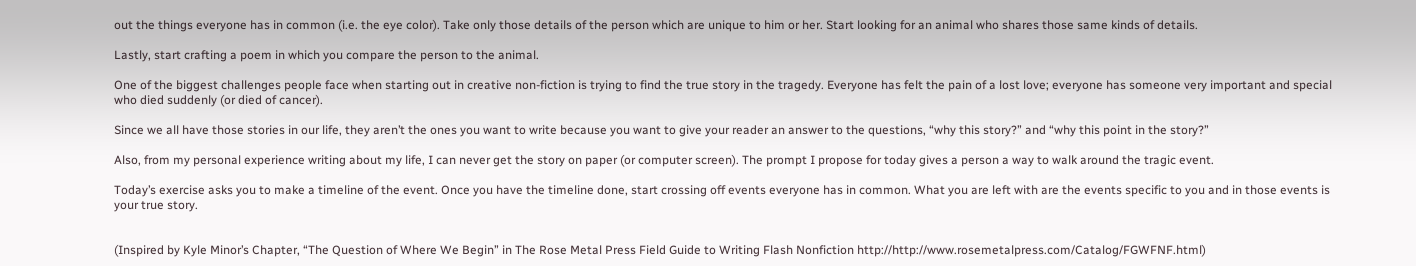out the things everyone has in common (i.e. the eye color). Take only those details of the person which are unique to him or her. Start looking for an animal who shares those same kinds of details.

Lastly, start crafting a poem in which you compare the person to the animal.

One of the biggest challenges people face when starting out in creative non-fiction is trying to find the true story in the tragedy. Everyone has felt the pain of a lost love; everyone has someone very important and special who died suddenly (or died of cancer).

Since we all have those stories in our life, they aren’t the ones you want to write because you want to give your reader an answer to the questions, “why this story?” and “why this point in the story?”

Also, from my personal experience writing about my life, I can never get the story on paper (or computer screen). The prompt I propose for today gives a person a way to walk around the tragic event.

Today’s exercise asks you to make a timeline of the event. Once you have the timeline done, start crossing off events everyone has in common. What you are left with are the events specific to you and in those events is your true story.


(Inspired by Kyle Minor’s Chapter, “The Question of Where We Begin” in The Rose Metal Press Field Guide to Writing Flash Nonfiction http://http://www.rosemetalpress.com/Catalog/FGWFNF.html)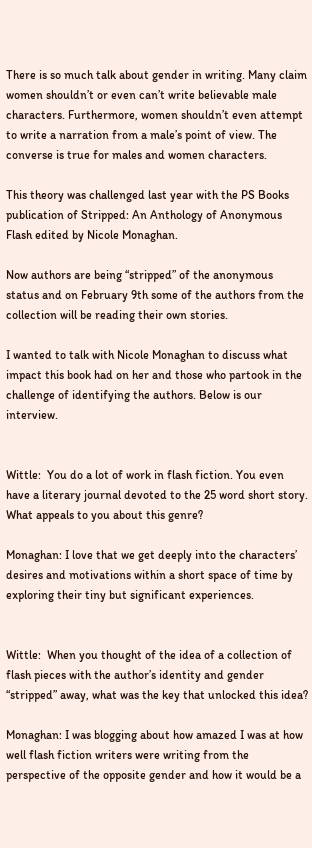There is so much talk about gender in writing. Many claim women shouldn’t or even can’t write believable male characters. Furthermore, women shouldn’t even attempt to write a narration from a male’s point of view. The converse is true for males and women characters.

This theory was challenged last year with the PS Books publication of Stripped: An Anthology of Anonymous Flash edited by Nicole Monaghan.

Now authors are being “stripped” of the anonymous status and on February 9th some of the authors from the collection will be reading their own stories.

I wanted to talk with Nicole Monaghan to discuss what impact this book had on her and those who partook in the challenge of identifying the authors. Below is our interview.


Wittle:  You do a lot of work in flash fiction. You even have a literary journal devoted to the 25 word short story. What appeals to you about this genre?

Monaghan: I love that we get deeply into the characters’ desires and motivations within a short space of time by exploring their tiny but significant experiences.


Wittle:  When you thought of the idea of a collection of flash pieces with the author’s identity and gender “stripped” away, what was the key that unlocked this idea?

Monaghan: I was blogging about how amazed I was at how well flash fiction writers were writing from the perspective of the opposite gender and how it would be a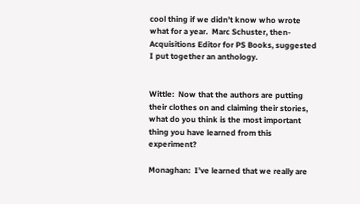cool thing if we didn’t know who wrote what for a year.  Marc Schuster, then-Acquisitions Editor for PS Books, suggested I put together an anthology.


Wittle:  Now that the authors are putting their clothes on and claiming their stories, what do you think is the most important thing you have learned from this experiment?

Monaghan:  I’ve learned that we really are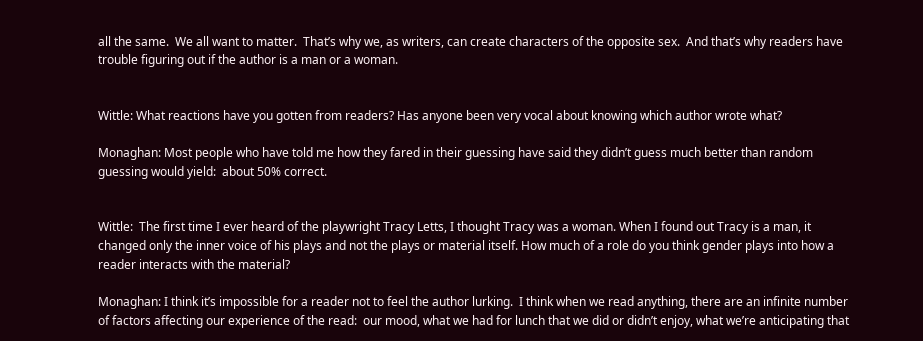all the same.  We all want to matter.  That’s why we, as writers, can create characters of the opposite sex.  And that’s why readers have trouble figuring out if the author is a man or a woman.


Wittle: What reactions have you gotten from readers? Has anyone been very vocal about knowing which author wrote what?

Monaghan: Most people who have told me how they fared in their guessing have said they didn’t guess much better than random guessing would yield:  about 50% correct.


Wittle:  The first time I ever heard of the playwright Tracy Letts, I thought Tracy was a woman. When I found out Tracy is a man, it changed only the inner voice of his plays and not the plays or material itself. How much of a role do you think gender plays into how a reader interacts with the material?

Monaghan: I think it’s impossible for a reader not to feel the author lurking.  I think when we read anything, there are an infinite number of factors affecting our experience of the read:  our mood, what we had for lunch that we did or didn’t enjoy, what we’re anticipating that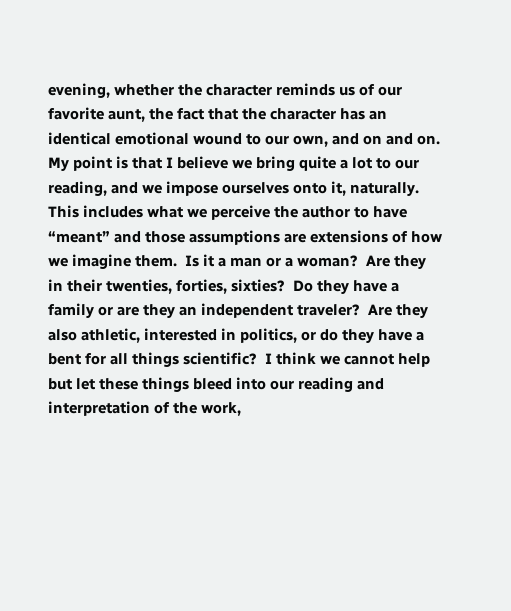evening, whether the character reminds us of our favorite aunt, the fact that the character has an identical emotional wound to our own, and on and on.  My point is that I believe we bring quite a lot to our reading, and we impose ourselves onto it, naturally.  This includes what we perceive the author to have “meant” and those assumptions are extensions of how we imagine them.  Is it a man or a woman?  Are they in their twenties, forties, sixties?  Do they have a family or are they an independent traveler?  Are they also athletic, interested in politics, or do they have a bent for all things scientific?  I think we cannot help but let these things bleed into our reading and interpretation of the work,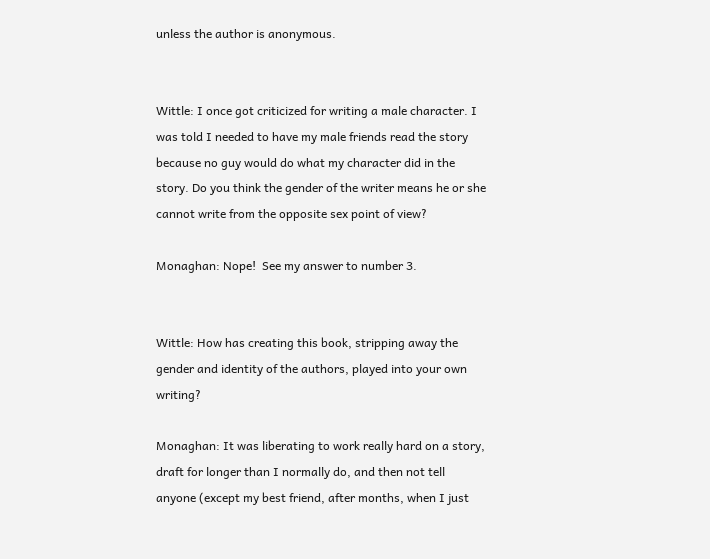unless the author is anonymous.


Wittle: I once got criticized for writing a male character. I was told I needed to have my male friends read the story because no guy would do what my character did in the story. Do you think the gender of the writer means he or she cannot write from the opposite sex point of view?

Monaghan: Nope!  See my answer to number 3.


Wittle: How has creating this book, stripping away the gender and identity of the authors, played into your own writing?

Monaghan: It was liberating to work really hard on a story, draft for longer than I normally do, and then not tell anyone (except my best friend, after months, when I just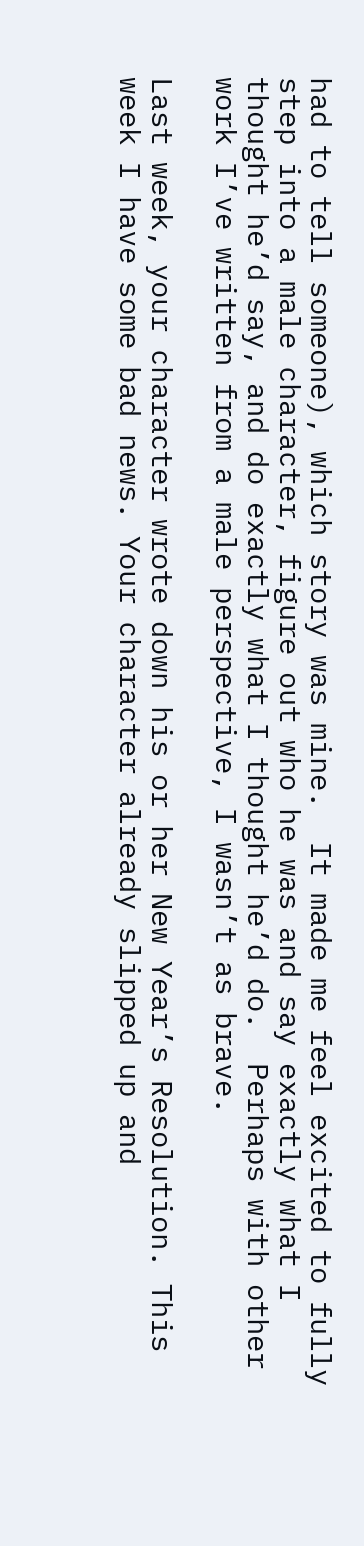had to tell someone), which story was mine.  It made me feel excited to fully step into a male character, figure out who he was and say exactly what I thought he’d say, and do exactly what I thought he’d do.  Perhaps with other work I’ve written from a male perspective, I wasn’t as brave.

Last week, your character wrote down his or her New Year’s Resolution. This week I have some bad news. Your character already slipped up and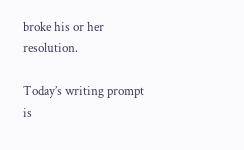broke his or her resolution.

Today’s writing prompt is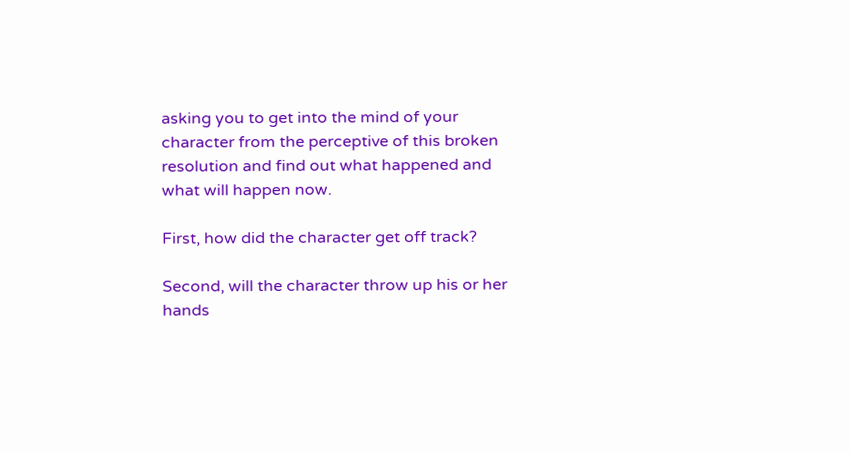asking you to get into the mind of your character from the perceptive of this broken resolution and find out what happened and what will happen now.

First, how did the character get off track?

Second, will the character throw up his or her hands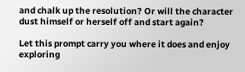and chalk up the resolution? Or will the character dust himself or herself off and start again?

Let this prompt carry you where it does and enjoy exploring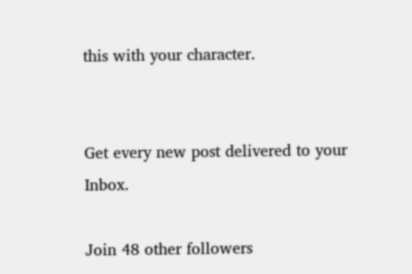this with your character.


Get every new post delivered to your Inbox.

Join 48 other followers